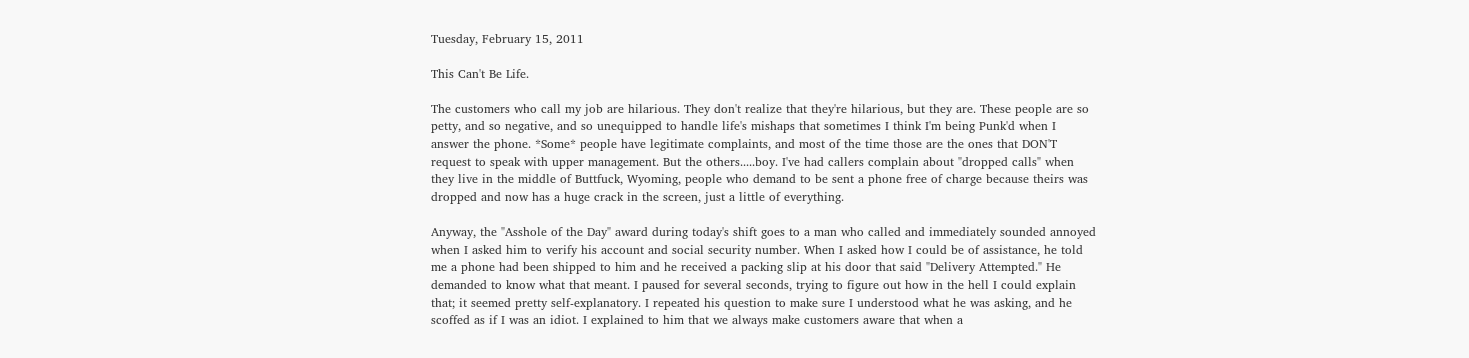Tuesday, February 15, 2011

This Can't Be Life.

The customers who call my job are hilarious. They don't realize that they're hilarious, but they are. These people are so petty, and so negative, and so unequipped to handle life's mishaps that sometimes I think I'm being Punk'd when I answer the phone. *Some* people have legitimate complaints, and most of the time those are the ones that DON'T request to speak with upper management. But the others.....boy. I've had callers complain about "dropped calls" when they live in the middle of Buttfuck, Wyoming, people who demand to be sent a phone free of charge because theirs was dropped and now has a huge crack in the screen, just a little of everything.

Anyway, the "Asshole of the Day" award during today's shift goes to a man who called and immediately sounded annoyed when I asked him to verify his account and social security number. When I asked how I could be of assistance, he told me a phone had been shipped to him and he received a packing slip at his door that said "Delivery Attempted." He demanded to know what that meant. I paused for several seconds, trying to figure out how in the hell I could explain that; it seemed pretty self-explanatory. I repeated his question to make sure I understood what he was asking, and he scoffed as if I was an idiot. I explained to him that we always make customers aware that when a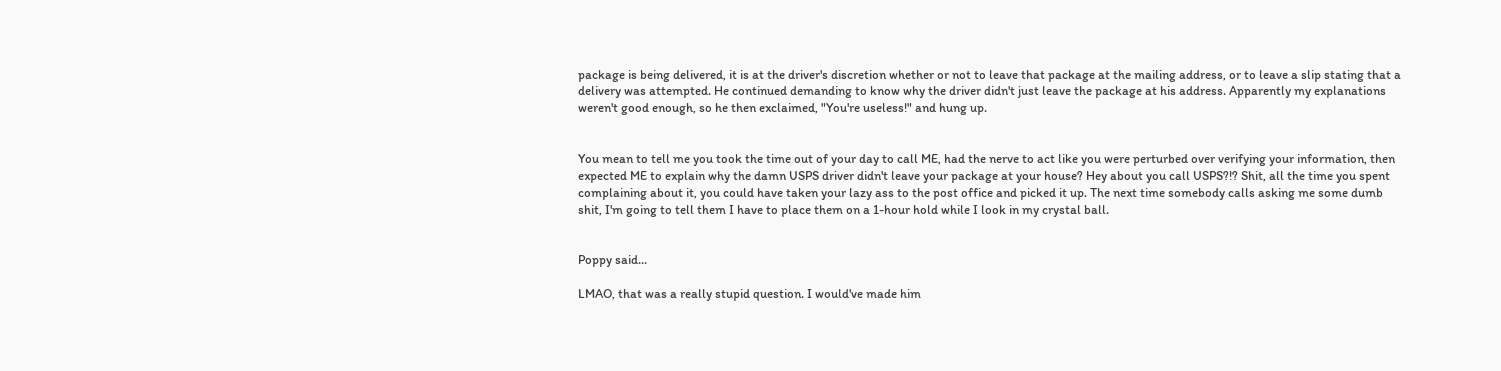package is being delivered, it is at the driver's discretion whether or not to leave that package at the mailing address, or to leave a slip stating that a delivery was attempted. He continued demanding to know why the driver didn't just leave the package at his address. Apparently my explanations weren't good enough, so he then exclaimed, "You're useless!" and hung up.


You mean to tell me you took the time out of your day to call ME, had the nerve to act like you were perturbed over verifying your information, then expected ME to explain why the damn USPS driver didn't leave your package at your house? Hey about you call USPS?!? Shit, all the time you spent complaining about it, you could have taken your lazy ass to the post office and picked it up. The next time somebody calls asking me some dumb shit, I'm going to tell them I have to place them on a 1-hour hold while I look in my crystal ball.


Poppy said...

LMAO, that was a really stupid question. I would've made him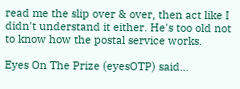read me the slip over & over, then act like I didn't understand it either. He's too old not to know how the postal service works.

Eyes On The Prize (eyesOTP) said...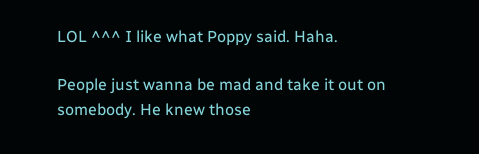LOL ^^^ I like what Poppy said. Haha.

People just wanna be mad and take it out on somebody. He knew those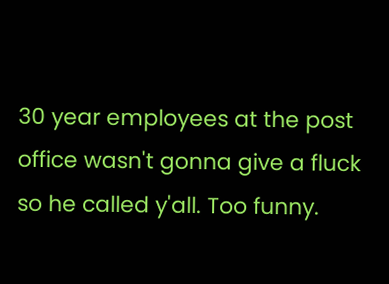30 year employees at the post office wasn't gonna give a fluck so he called y'all. Too funny.